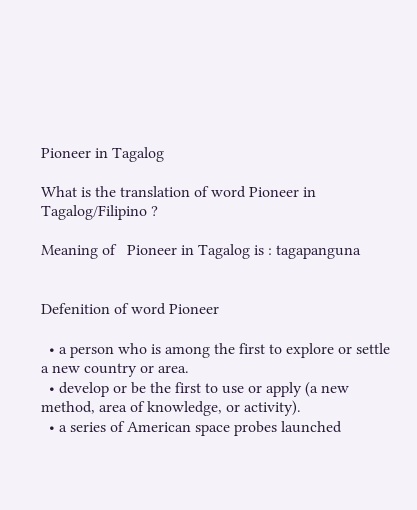Pioneer in Tagalog

What is the translation of word Pioneer in Tagalog/Filipino ?

Meaning of   Pioneer in Tagalog is : tagapanguna


Defenition of word Pioneer

  • a person who is among the first to explore or settle a new country or area.
  • develop or be the first to use or apply (a new method, area of knowledge, or activity).
  • a series of American space probes launched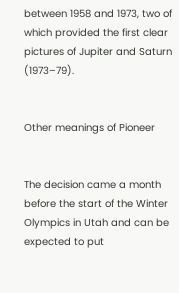between 1958 and 1973, two of which provided the first clear pictures of Jupiter and Saturn (1973–79).


Other meanings of Pioneer


The decision came a month before the start of the Winter Olympics in Utah and can be expected to put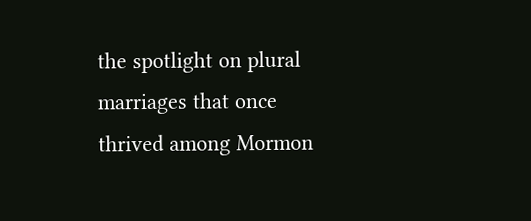the spotlight on plural marriages that once thrived among Mormon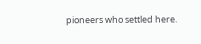pioneers who settled here.